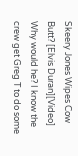Skeery Jones Wipes Cow Butt? [Elvis Duran][Video]
Why would he? I know the crew get Greg T to do some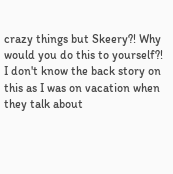crazy things but Skeery?! Why would you do this to yourself?! I don't know the back story on this as I was on vacation when they talk about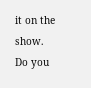it on the show. Do you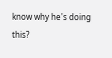know why he's doing this?